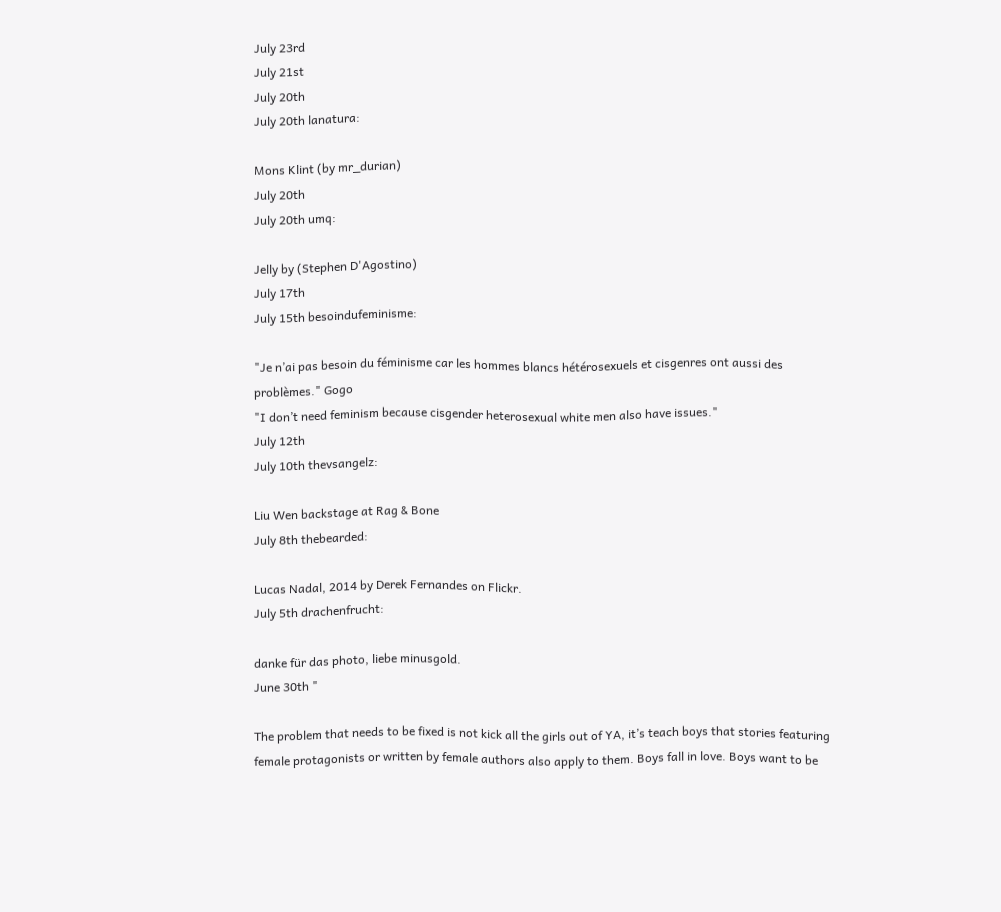July 23rd
July 21st
July 20th
July 20th lanatura:

Mons Klint (by mr_durian)
July 20th
July 20th umq:

Jelly by (Stephen D'Agostino)
July 17th
July 15th besoindufeminisme:

"Je n’ai pas besoin du féminisme car les hommes blancs hétérosexuels et cisgenres ont aussi des problèmes." Gogo
"I don’t need feminism because cisgender heterosexual white men also have issues."
July 12th
July 10th thevsangelz:

Liu Wen backstage at Rag & Bone
July 8th thebearded:

Lucas Nadal, 2014 by Derek Fernandes on Flickr.
July 5th drachenfrucht:

danke für das photo, liebe minusgold.
June 30th "

The problem that needs to be fixed is not kick all the girls out of YA, it’s teach boys that stories featuring female protagonists or written by female authors also apply to them. Boys fall in love. Boys want to be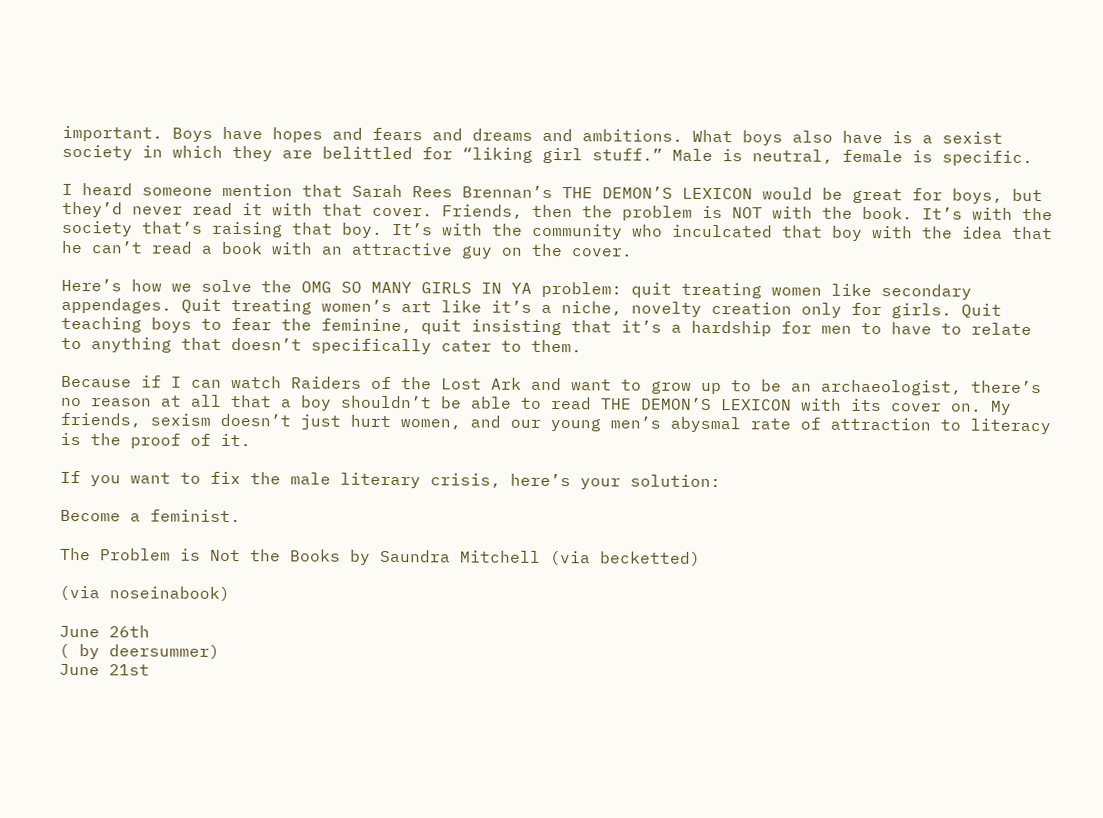important. Boys have hopes and fears and dreams and ambitions. What boys also have is a sexist society in which they are belittled for “liking girl stuff.” Male is neutral, female is specific.

I heard someone mention that Sarah Rees Brennan’s THE DEMON’S LEXICON would be great for boys, but they’d never read it with that cover. Friends, then the problem is NOT with the book. It’s with the society that’s raising that boy. It’s with the community who inculcated that boy with the idea that he can’t read a book with an attractive guy on the cover.

Here’s how we solve the OMG SO MANY GIRLS IN YA problem: quit treating women like secondary appendages. Quit treating women’s art like it’s a niche, novelty creation only for girls. Quit teaching boys to fear the feminine, quit insisting that it’s a hardship for men to have to relate to anything that doesn’t specifically cater to them.

Because if I can watch Raiders of the Lost Ark and want to grow up to be an archaeologist, there’s no reason at all that a boy shouldn’t be able to read THE DEMON’S LEXICON with its cover on. My friends, sexism doesn’t just hurt women, and our young men’s abysmal rate of attraction to literacy is the proof of it.

If you want to fix the male literary crisis, here’s your solution:

Become a feminist.

The Problem is Not the Books by Saundra Mitchell (via becketted)

(via noseinabook)

June 26th
( by deersummer)
June 21st